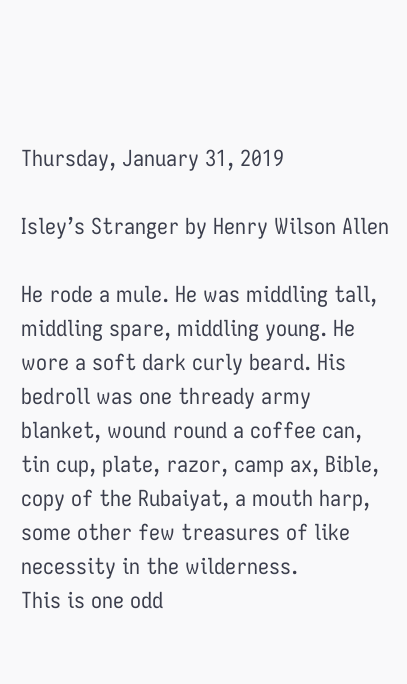Thursday, January 31, 2019

Isley’s Stranger by Henry Wilson Allen

He rode a mule. He was middling tall, middling spare, middling young. He wore a soft dark curly beard. His bedroll was one thready army blanket, wound round a coffee can, tin cup, plate, razor, camp ax, Bible, copy of the Rubaiyat, a mouth harp, some other few treasures of like necessity in the wilderness.
This is one odd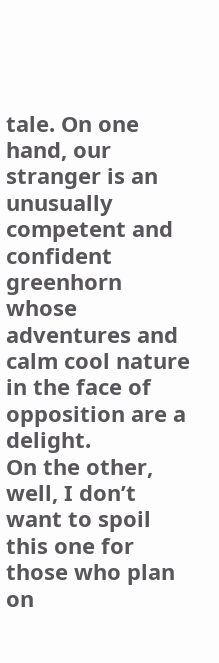tale. On one hand, our stranger is an unusually competent and confident greenhorn whose adventures and calm cool nature in the face of opposition are a delight.
On the other, well, I don’t want to spoil this one for those who plan on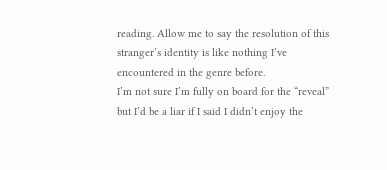reading. Allow me to say the resolution of this stranger’s identity is like nothing I’ve encountered in the genre before.
I’m not sure I’m fully on board for the “reveal” but I’d be a liar if I said I didn’t enjoy the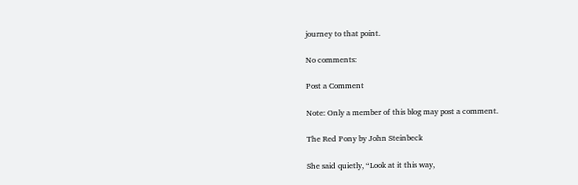journey to that point.

No comments:

Post a Comment

Note: Only a member of this blog may post a comment.

The Red Pony by John Steinbeck

She said quietly, “Look at it this way,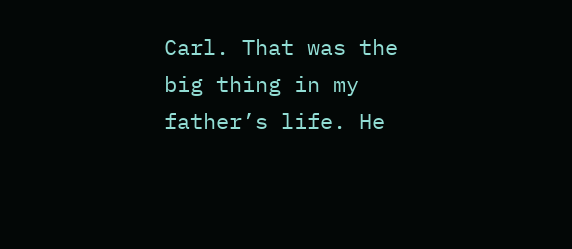Carl. That was the big thing in my father’s life. He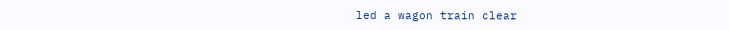led a wagon train clear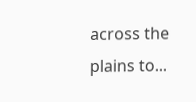across the plains to...